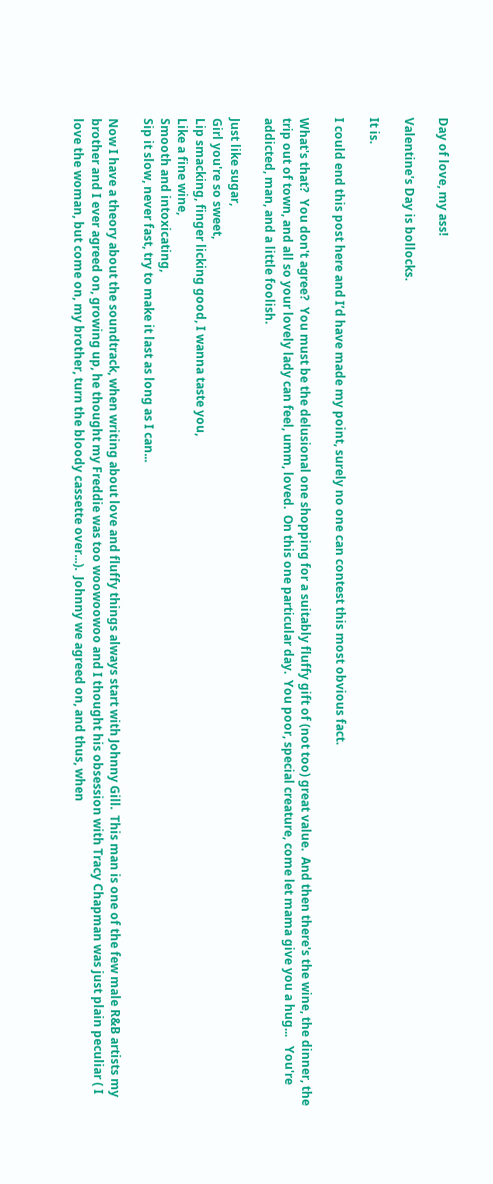Day of love, my ass!

Valentine's Day is bollocks.

It is.

I could end this post here and I’d have made my point, surely no one can contest this most obvious fact.

What's that?  You don't agree?  You must be the delusional one shopping for a suitably fluffy gift of (not too) great value.  And then there's the wine, the dinner, the trip out of town, and all so your lovely lady can feel, umm, loved.  On this one particular day.  You poor, special creature, come let mama give you a hug...   You're addicted, man, and a little foolish.

Just like sugar,
Girl you're so sweet,
Lip smacking, finger licking good, I wanna taste you,
Like a fine wine,
Smooth and intoxicating,
Sip it slow, never fast, try to make it last as long as I can...

Now I have a theory about the soundtrack, when writing about love and fluffy things always start with Johnny Gill.  This man is one of the few male R&B artists my brother and I ever agreed on, growing up, he thought my Freddie was too woowoowoo and I thought his obsession with Tracy Chapman was just plain peculiar ( I love the woman, but come on, my brother, turn the bloody cassette over...).  Johnny we agreed on, and thus, when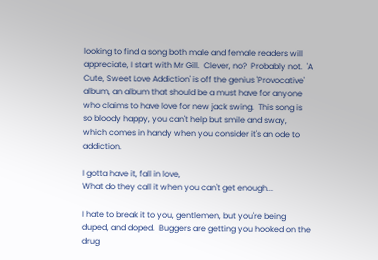looking to find a song both male and female readers will appreciate, I start with Mr Gill.  Clever, no?  Probably not.  'A Cute, Sweet Love Addiction' is off the genius 'Provocative' album, an album that should be a must have for anyone who claims to have love for new jack swing.  This song is so bloody happy, you can't help but smile and sway, which comes in handy when you consider it's an ode to addiction.

I gotta have it, fall in love,
What do they call it when you can't get enough...

I hate to break it to you, gentlemen, but you're being duped, and doped.  Buggers are getting you hooked on the drug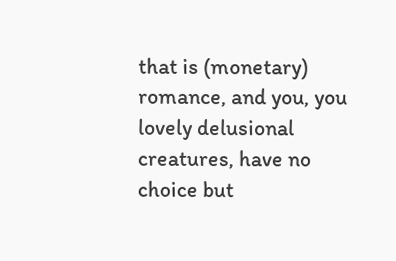that is (monetary) romance, and you, you lovely delusional creatures, have no choice but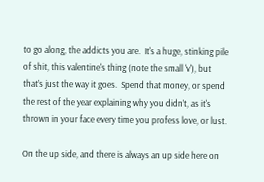to go along, the addicts you are.  It's a huge, stinking pile of shit, this valentine's thing (note the small 'v'), but that’s just the way it goes.  Spend that money, or spend the rest of the year explaining why you didn’t, as it's thrown in your face every time you profess love, or lust.

On the up side, and there is always an up side here on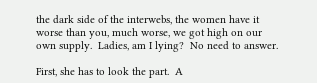the dark side of the interwebs, the women have it worse than you, much worse, we got high on our own supply.  Ladies, am I lying?  No need to answer.

First, she has to look the part.  A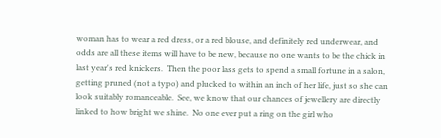woman has to wear a red dress, or a red blouse, and definitely red underwear, and odds are all these items will have to be new, because no one wants to be the chick in last year's red knickers.  Then the poor lass gets to spend a small fortune in a salon, getting pruned (not a typo) and plucked to within an inch of her life, just so she can look suitably romanceable.  See, we know that our chances of jewellery are directly linked to how bright we shine.  No one ever put a ring on the girl who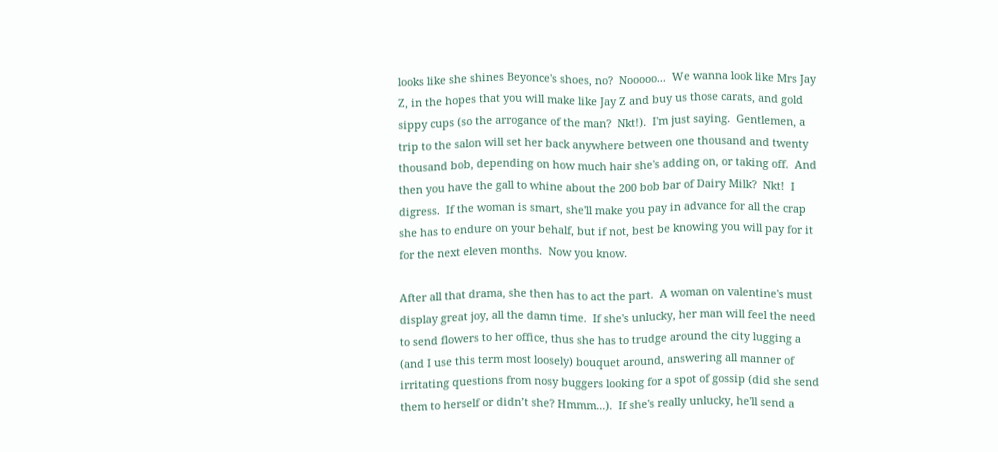looks like she shines Beyonce's shoes, no?  Nooooo...  We wanna look like Mrs Jay Z, in the hopes that you will make like Jay Z and buy us those carats, and gold sippy cups (so the arrogance of the man?  Nkt!).  I'm just saying.  Gentlemen, a trip to the salon will set her back anywhere between one thousand and twenty thousand bob, depending on how much hair she's adding on, or taking off.  And then you have the gall to whine about the 200 bob bar of Dairy Milk?  Nkt!  I digress.  If the woman is smart, she'll make you pay in advance for all the crap she has to endure on your behalf, but if not, best be knowing you will pay for it for the next eleven months.  Now you know.

After all that drama, she then has to act the part.  A woman on valentine's must display great joy, all the damn time.  If she's unlucky, her man will feel the need to send flowers to her office, thus she has to trudge around the city lugging a (and I use this term most loosely) bouquet around, answering all manner of irritating questions from nosy buggers looking for a spot of gossip (did she send them to herself or didn’t she? Hmmm...).  If she's really unlucky, he'll send a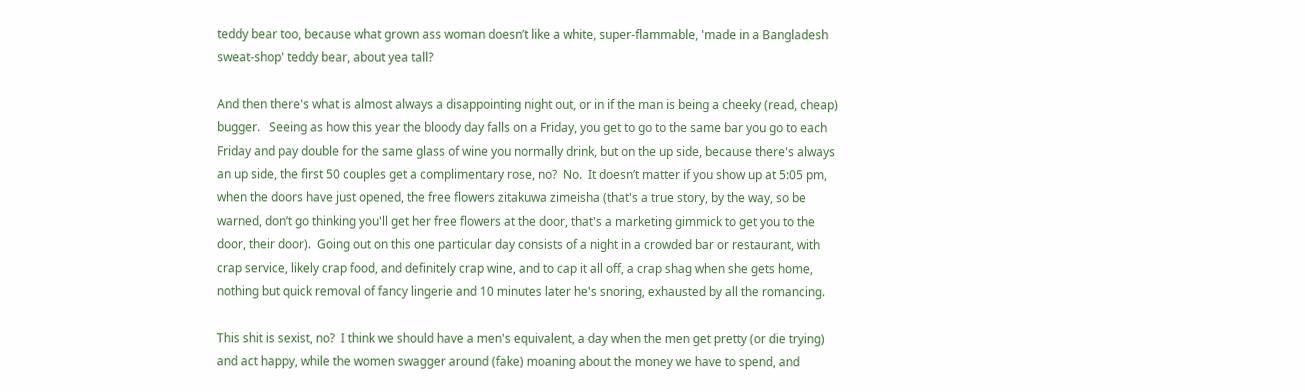teddy bear too, because what grown ass woman doesn’t like a white, super-flammable, 'made in a Bangladesh sweat-shop' teddy bear, about yea tall?

And then there's what is almost always a disappointing night out, or in if the man is being a cheeky (read, cheap) bugger.   Seeing as how this year the bloody day falls on a Friday, you get to go to the same bar you go to each Friday and pay double for the same glass of wine you normally drink, but on the up side, because there's always an up side, the first 50 couples get a complimentary rose, no?  No.  It doesn’t matter if you show up at 5:05 pm, when the doors have just opened, the free flowers zitakuwa zimeisha (that's a true story, by the way, so be warned, don’t go thinking you'll get her free flowers at the door, that's a marketing gimmick to get you to the door, their door).  Going out on this one particular day consists of a night in a crowded bar or restaurant, with crap service, likely crap food, and definitely crap wine, and to cap it all off, a crap shag when she gets home, nothing but quick removal of fancy lingerie and 10 minutes later he's snoring, exhausted by all the romancing.

This shit is sexist, no?  I think we should have a men's equivalent, a day when the men get pretty (or die trying) and act happy, while the women swagger around (fake) moaning about the money we have to spend, and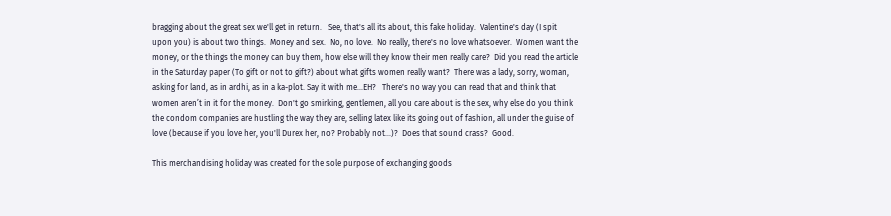bragging about the great sex we'll get in return.   See, that's all its about, this fake holiday.  Valentine's day (I spit upon you) is about two things.  Money and sex.  No, no love.  No really, there's no love whatsoever.  Women want the money, or the things the money can buy them, how else will they know their men really care?  Did you read the article in the Saturday paper (To gift or not to gift?) about what gifts women really want?  There was a lady, sorry, woman, asking for land, as in ardhi, as in a ka-plot. Say it with me...EH?   There's no way you can read that and think that women aren’t in it for the money.  Don't go smirking, gentlemen, all you care about is the sex, why else do you think the condom companies are hustling the way they are, selling latex like its going out of fashion, all under the guise of love (because if you love her, you'll Durex her, no? Probably not...)?  Does that sound crass?  Good.

This merchandising holiday was created for the sole purpose of exchanging goods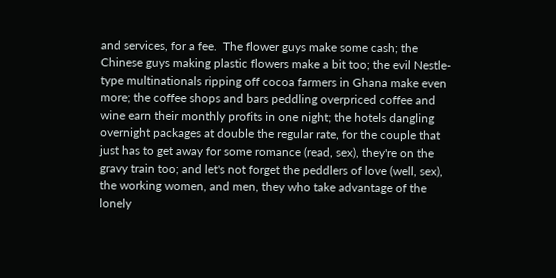and services, for a fee.  The flower guys make some cash; the Chinese guys making plastic flowers make a bit too; the evil Nestle-type multinationals ripping off cocoa farmers in Ghana make even more; the coffee shops and bars peddling overpriced coffee and wine earn their monthly profits in one night; the hotels dangling overnight packages at double the regular rate, for the couple that just has to get away for some romance (read, sex), they're on the gravy train too; and let's not forget the peddlers of love (well, sex), the working women, and men, they who take advantage of the lonely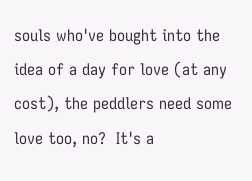souls who've bought into the idea of a day for love (at any cost), the peddlers need some love too, no?  It's a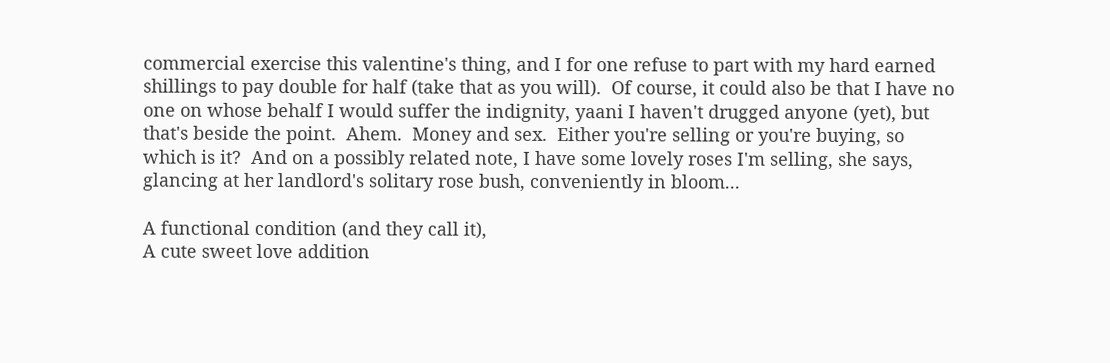commercial exercise this valentine's thing, and I for one refuse to part with my hard earned shillings to pay double for half (take that as you will).  Of course, it could also be that I have no one on whose behalf I would suffer the indignity, yaani I haven't drugged anyone (yet), but that's beside the point.  Ahem.  Money and sex.  Either you're selling or you're buying, so which is it?  And on a possibly related note, I have some lovely roses I'm selling, she says, glancing at her landlord's solitary rose bush, conveniently in bloom...

A functional condition (and they call it),
A cute sweet love addition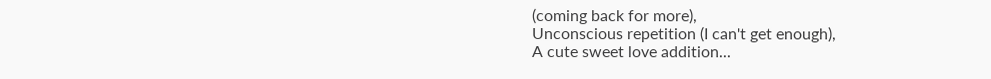(coming back for more),
Unconscious repetition (I can't get enough),
A cute sweet love addition...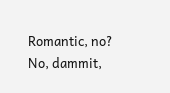Romantic, no?  No, dammit,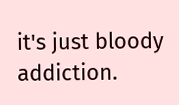it's just bloody addiction.